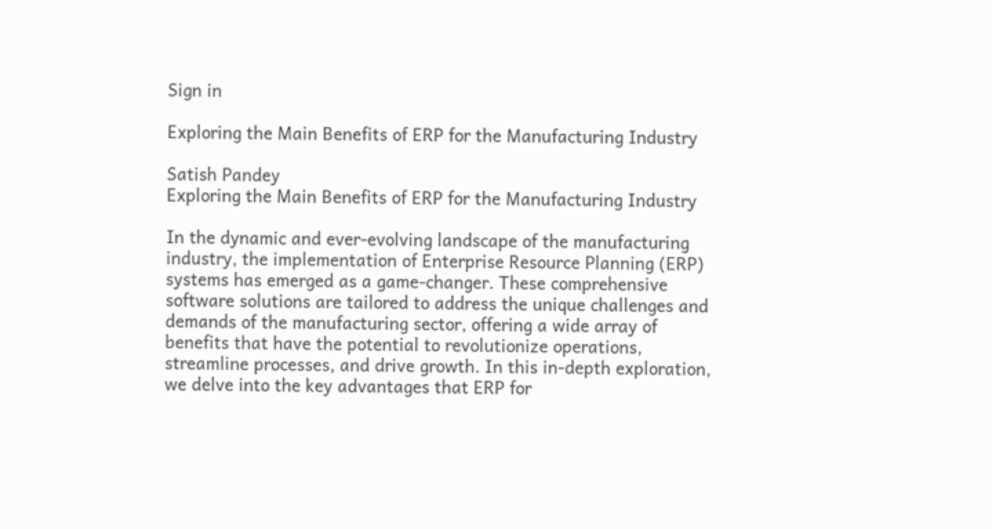Sign in

Exploring the Main Benefits of ERP for the Manufacturing Industry

Satish Pandey
Exploring the Main Benefits of ERP for the Manufacturing Industry

In the dynamic and ever-evolving landscape of the manufacturing industry, the implementation of Enterprise Resource Planning (ERP) systems has emerged as a game-changer. These comprehensive software solutions are tailored to address the unique challenges and demands of the manufacturing sector, offering a wide array of benefits that have the potential to revolutionize operations, streamline processes, and drive growth. In this in-depth exploration, we delve into the key advantages that ERP for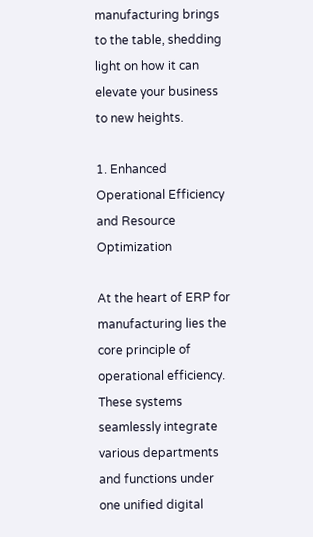manufacturing brings to the table, shedding light on how it can elevate your business to new heights.

1. Enhanced Operational Efficiency and Resource Optimization

At the heart of ERP for manufacturing lies the core principle of operational efficiency. These systems seamlessly integrate various departments and functions under one unified digital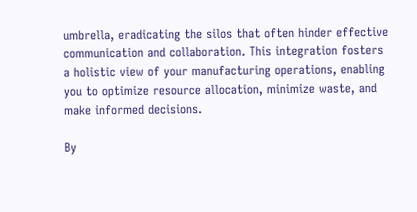umbrella, eradicating the silos that often hinder effective communication and collaboration. This integration fosters a holistic view of your manufacturing operations, enabling you to optimize resource allocation, minimize waste, and make informed decisions.

By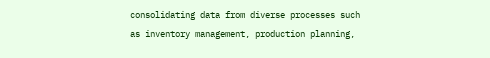consolidating data from diverse processes such as inventory management, production planning,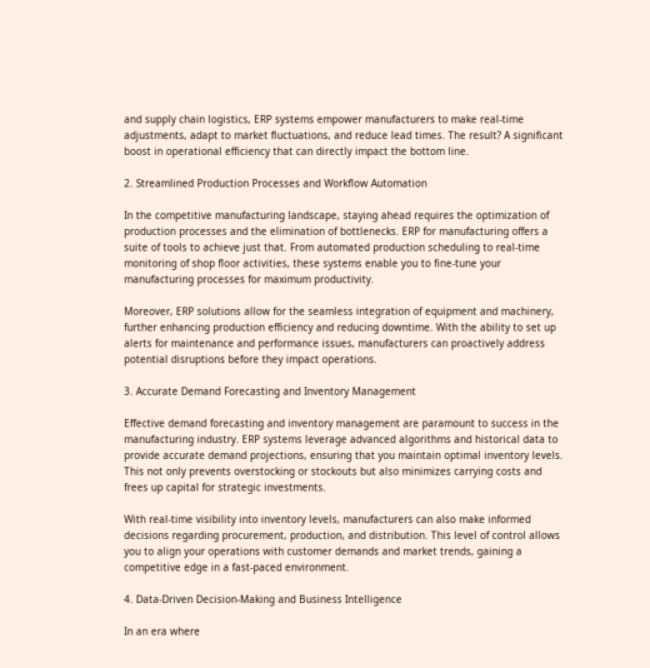and supply chain logistics, ERP systems empower manufacturers to make real-time adjustments, adapt to market fluctuations, and reduce lead times. The result? A significant boost in operational efficiency that can directly impact the bottom line.

2. Streamlined Production Processes and Workflow Automation

In the competitive manufacturing landscape, staying ahead requires the optimization of production processes and the elimination of bottlenecks. ERP for manufacturing offers a suite of tools to achieve just that. From automated production scheduling to real-time monitoring of shop floor activities, these systems enable you to fine-tune your manufacturing processes for maximum productivity.

Moreover, ERP solutions allow for the seamless integration of equipment and machinery, further enhancing production efficiency and reducing downtime. With the ability to set up alerts for maintenance and performance issues, manufacturers can proactively address potential disruptions before they impact operations.

3. Accurate Demand Forecasting and Inventory Management

Effective demand forecasting and inventory management are paramount to success in the manufacturing industry. ERP systems leverage advanced algorithms and historical data to provide accurate demand projections, ensuring that you maintain optimal inventory levels. This not only prevents overstocking or stockouts but also minimizes carrying costs and frees up capital for strategic investments.

With real-time visibility into inventory levels, manufacturers can also make informed decisions regarding procurement, production, and distribution. This level of control allows you to align your operations with customer demands and market trends, gaining a competitive edge in a fast-paced environment.

4. Data-Driven Decision-Making and Business Intelligence

In an era where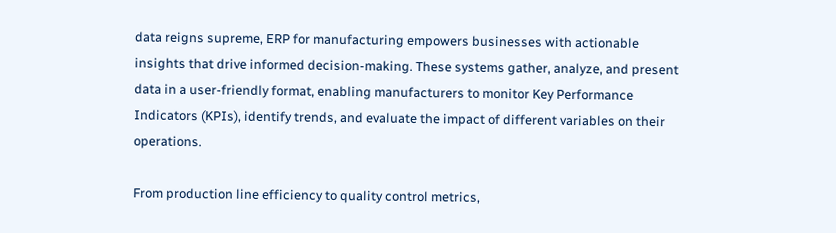data reigns supreme, ERP for manufacturing empowers businesses with actionable insights that drive informed decision-making. These systems gather, analyze, and present data in a user-friendly format, enabling manufacturers to monitor Key Performance Indicators (KPIs), identify trends, and evaluate the impact of different variables on their operations.

From production line efficiency to quality control metrics,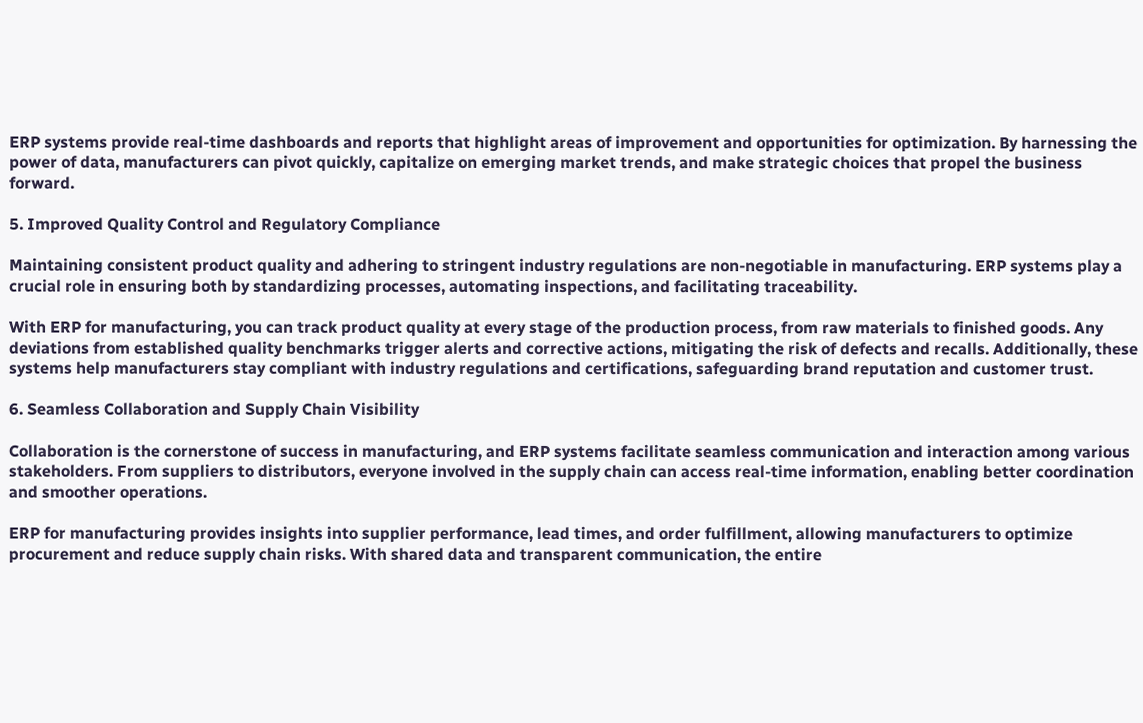ERP systems provide real-time dashboards and reports that highlight areas of improvement and opportunities for optimization. By harnessing the power of data, manufacturers can pivot quickly, capitalize on emerging market trends, and make strategic choices that propel the business forward.

5. Improved Quality Control and Regulatory Compliance

Maintaining consistent product quality and adhering to stringent industry regulations are non-negotiable in manufacturing. ERP systems play a crucial role in ensuring both by standardizing processes, automating inspections, and facilitating traceability.

With ERP for manufacturing, you can track product quality at every stage of the production process, from raw materials to finished goods. Any deviations from established quality benchmarks trigger alerts and corrective actions, mitigating the risk of defects and recalls. Additionally, these systems help manufacturers stay compliant with industry regulations and certifications, safeguarding brand reputation and customer trust.

6. Seamless Collaboration and Supply Chain Visibility

Collaboration is the cornerstone of success in manufacturing, and ERP systems facilitate seamless communication and interaction among various stakeholders. From suppliers to distributors, everyone involved in the supply chain can access real-time information, enabling better coordination and smoother operations.

ERP for manufacturing provides insights into supplier performance, lead times, and order fulfillment, allowing manufacturers to optimize procurement and reduce supply chain risks. With shared data and transparent communication, the entire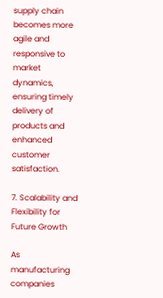supply chain becomes more agile and responsive to market dynamics, ensuring timely delivery of products and enhanced customer satisfaction.

7. Scalability and Flexibility for Future Growth

As manufacturing companies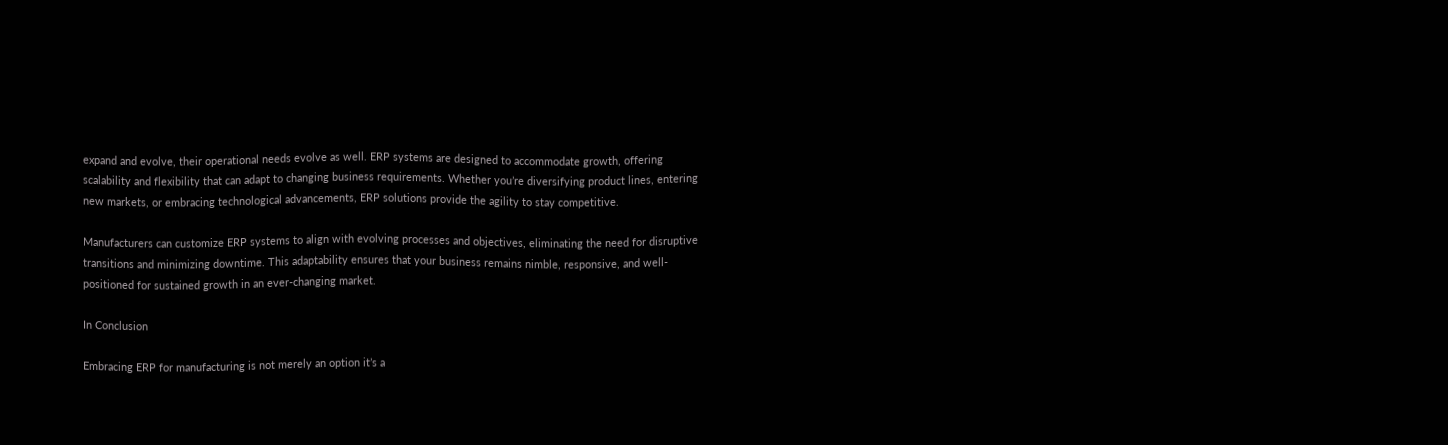expand and evolve, their operational needs evolve as well. ERP systems are designed to accommodate growth, offering scalability and flexibility that can adapt to changing business requirements. Whether you’re diversifying product lines, entering new markets, or embracing technological advancements, ERP solutions provide the agility to stay competitive.

Manufacturers can customize ERP systems to align with evolving processes and objectives, eliminating the need for disruptive transitions and minimizing downtime. This adaptability ensures that your business remains nimble, responsive, and well-positioned for sustained growth in an ever-changing market.

In Conclusion

Embracing ERP for manufacturing is not merely an option it’s a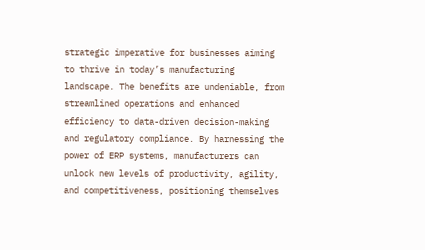strategic imperative for businesses aiming to thrive in today’s manufacturing landscape. The benefits are undeniable, from streamlined operations and enhanced efficiency to data-driven decision-making and regulatory compliance. By harnessing the power of ERP systems, manufacturers can unlock new levels of productivity, agility, and competitiveness, positioning themselves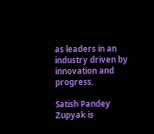as leaders in an industry driven by innovation and progress.

Satish Pandey
Zupyak is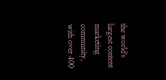the world’s largest content marketing community, with over 400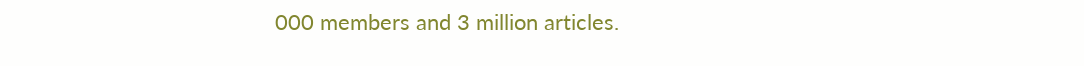000 members and 3 million articles.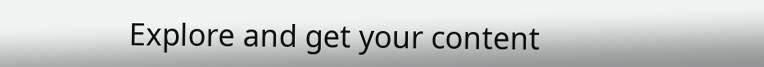Explore and get your content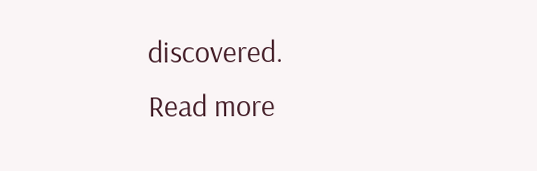discovered.
Read more